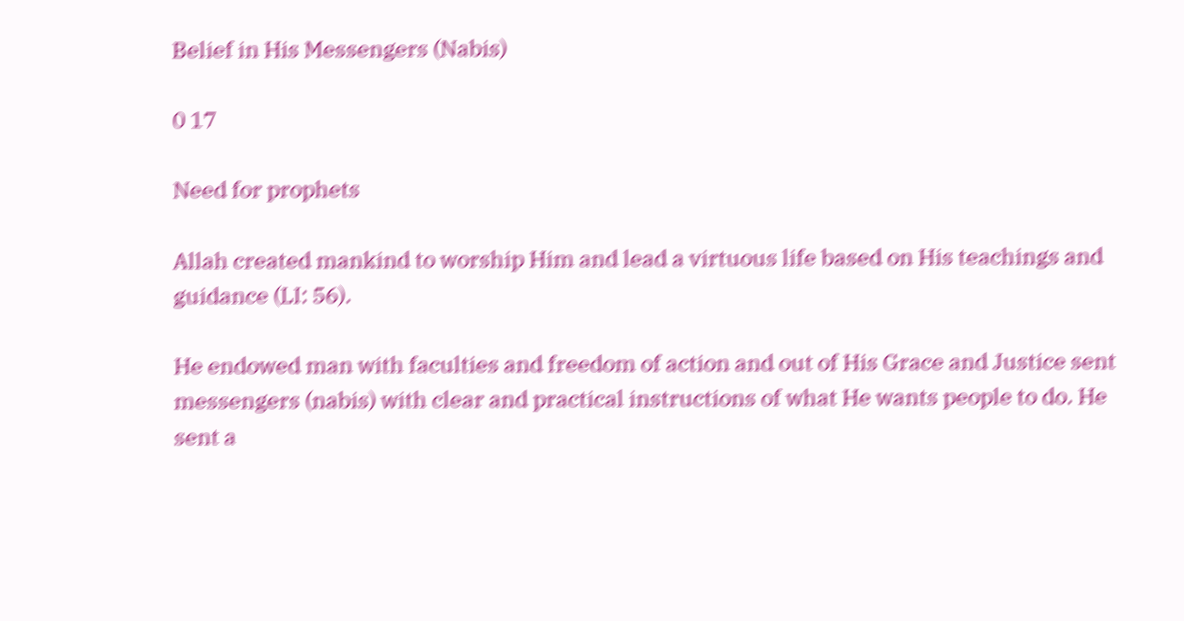Belief in His Messengers (Nabis)

0 17

Need for prophets

Allah created mankind to worship Him and lead a virtuous life based on His teachings and guidance (LI: 56).

He endowed man with faculties and freedom of action and out of His Grace and Justice sent messengers (nabis) with clear and practical instructions of what He wants people to do. He sent a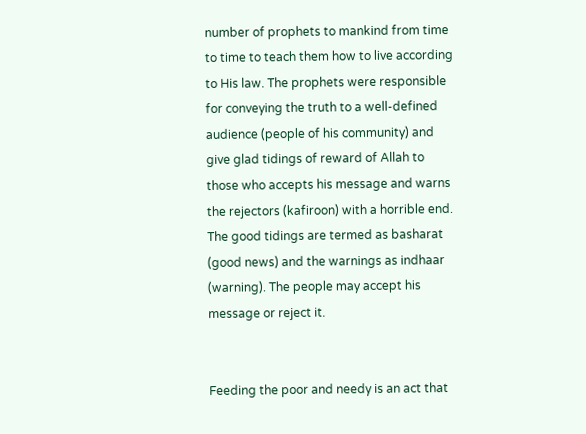number of prophets to mankind from time to time to teach them how to live according to His law. The prophets were responsible for conveying the truth to a well-defined audience (people of his community) and give glad tidings of reward of Allah to those who accepts his message and warns the rejectors (kafiroon) with a horrible end. The good tidings are termed as basharat (good news) and the warnings as indhaar (warning). The people may accept his message or reject it.


Feeding the poor and needy is an act that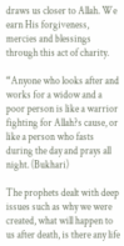draws us closer to Allah. We earn His forgiveness, mercies and blessings through this act of charity.

“Anyone who looks after and works for a widow and a poor person is like a warrior fighting for Allah?s cause, or like a person who fasts during the day and prays all night. (Bukhari)

The prophets dealt with deep issues such as why we were created, what will happen to us after death, is there any life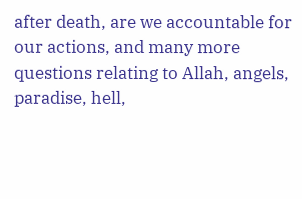after death, are we accountable for our actions, and many more questions relating to Allah, angels, paradise, hell,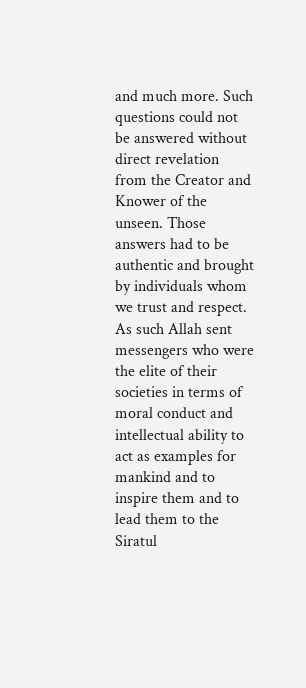and much more. Such questions could not be answered without direct revelation from the Creator and Knower of the unseen. Those answers had to be authentic and brought by individuals whom we trust and respect. As such Allah sent messengers who were the elite of their societies in terms of moral conduct and intellectual ability to act as examples for mankind and to inspire them and to lead them to the Siratul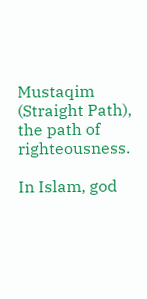Mustaqim (Straight Path), the path of righteousness.

In Islam, god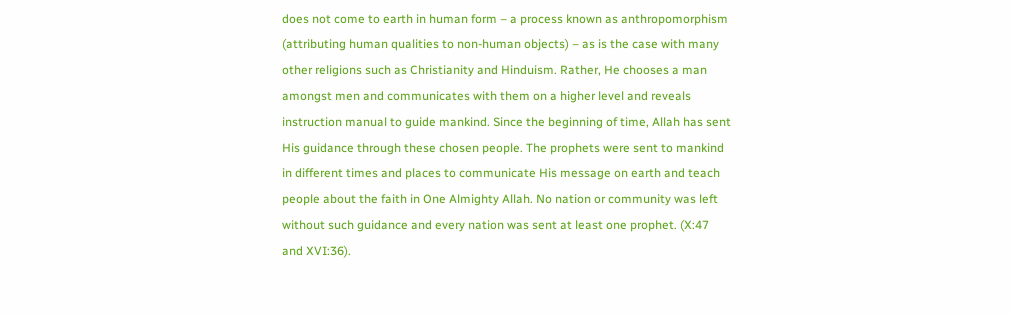does not come to earth in human form – a process known as anthropomorphism (attributing human qualities to non-human objects) – as is the case with many other religions such as Christianity and Hinduism. Rather, He chooses a man amongst men and communicates with them on a higher level and reveals instruction manual to guide mankind. Since the beginning of time, Allah has sent His guidance through these chosen people. The prophets were sent to mankind in different times and places to communicate His message on earth and teach people about the faith in One Almighty Allah. No nation or community was left without such guidance and every nation was sent at least one prophet. (X:47 and XVI:36).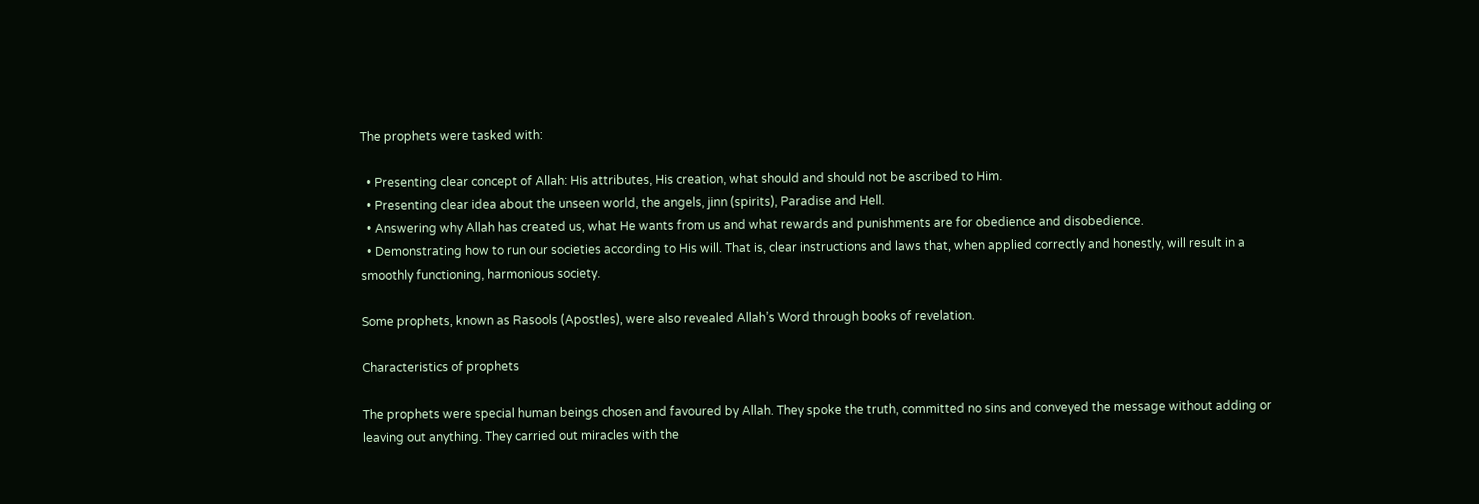The prophets were tasked with:

  • Presenting clear concept of Allah: His attributes, His creation, what should and should not be ascribed to Him.
  • Presenting clear idea about the unseen world, the angels, jinn (spirits), Paradise and Hell.
  • Answering why Allah has created us, what He wants from us and what rewards and punishments are for obedience and disobedience.
  • Demonstrating how to run our societies according to His will. That is, clear instructions and laws that, when applied correctly and honestly, will result in a smoothly functioning, harmonious society.

Some prophets, known as Rasools (Apostles), were also revealed Allah’s Word through books of revelation.

Characteristics of prophets

The prophets were special human beings chosen and favoured by Allah. They spoke the truth, committed no sins and conveyed the message without adding or leaving out anything. They carried out miracles with the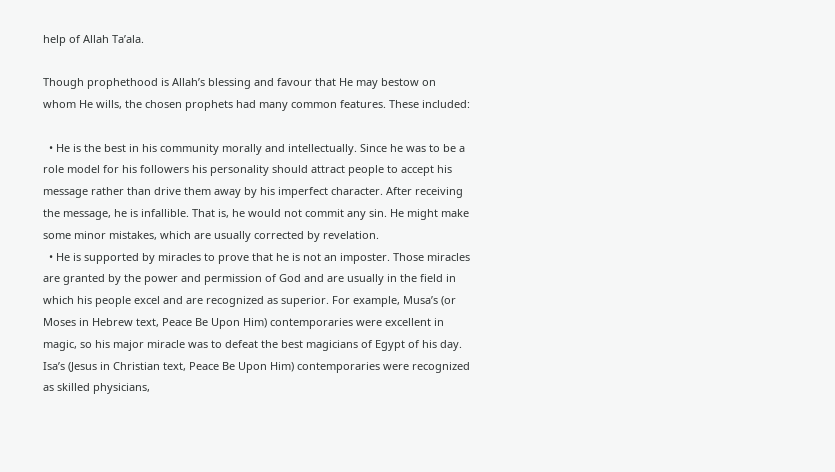help of Allah Ta’ala.

Though prophethood is Allah’s blessing and favour that He may bestow on whom He wills, the chosen prophets had many common features. These included:

  • He is the best in his community morally and intellectually. Since he was to be a role model for his followers his personality should attract people to accept his message rather than drive them away by his imperfect character. After receiving the message, he is infallible. That is, he would not commit any sin. He might make some minor mistakes, which are usually corrected by revelation.
  • He is supported by miracles to prove that he is not an imposter. Those miracles are granted by the power and permission of God and are usually in the field in which his people excel and are recognized as superior. For example, Musa’s (or Moses in Hebrew text, Peace Be Upon Him) contemporaries were excellent in magic, so his major miracle was to defeat the best magicians of Egypt of his day. Isa’s (Jesus in Christian text, Peace Be Upon Him) contemporaries were recognized as skilled physicians,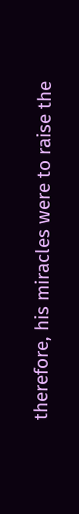therefore, his miracles were to raise the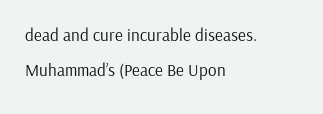dead and cure incurable diseases. Muhammad’s (Peace Be Upon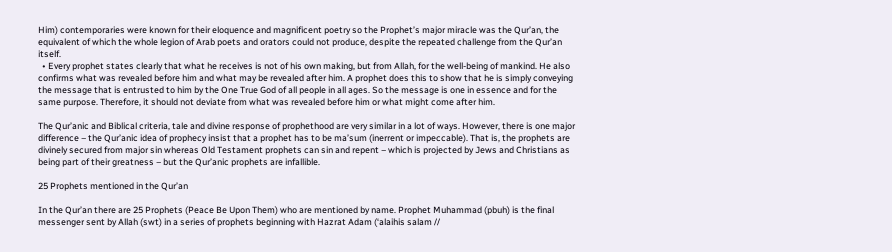Him) contemporaries were known for their eloquence and magnificent poetry so the Prophet’s major miracle was the Qur’an, the equivalent of which the whole legion of Arab poets and orators could not produce, despite the repeated challenge from the Qur’an itself.
  • Every prophet states clearly that what he receives is not of his own making, but from Allah, for the well-being of mankind. He also confirms what was revealed before him and what may be revealed after him. A prophet does this to show that he is simply conveying the message that is entrusted to him by the One True God of all people in all ages. So the message is one in essence and for the same purpose. Therefore, it should not deviate from what was revealed before him or what might come after him.

The Qur’anic and Biblical criteria, tale and divine response of prophethood are very similar in a lot of ways. However, there is one major difference – the Qur’anic idea of prophecy insist that a prophet has to be ma’sum (inerrent or impeccable). That is, the prophets are divinely secured from major sin whereas Old Testament prophets can sin and repent – which is projected by Jews and Christians as being part of their greatness – but the Qur’anic prophets are infallible.

25 Prophets mentioned in the Qur’an

In the Qur’an there are 25 Prophets (Peace Be Upon Them) who are mentioned by name. Prophet Muhammad (pbuh) is the final messenger sent by Allah (swt) in a series of prophets beginning with Hazrat Adam (‘alaihis salam //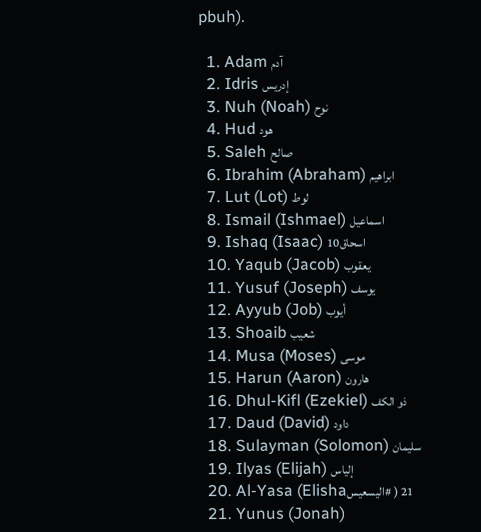pbuh).

  1. Adam آدم
  2. Idris إدريس
  3. Nuh (Noah) نوح
  4. Hud هود
  5. Saleh صالح
  6. Ibrahim (Abraham) ابراهيم
  7. Lut (Lot) لوط
  8. Ismail (Ishmael) اسماعيل
  9. Ishaq (Isaac) اسحاق10
  10. Yaqub (Jacob) يعقوب
  11. Yusuf (Joseph) يوسف
  12. Ayyub (Job) أيوب
  13. Shoaib شعيب
  14. Musa (Moses) موسى
  15. Harun (Aaron) هارون
  16. Dhul-Kifl (Ezekiel) ذو الكف
  17. Daud (David) داود
  18. Sulayman (Solomon) سليمان
  19. Ilyas (Elijah) إلياس
  20. Al-Yasa (Elishaاليسعيس# ) 21
  21. Yunus (Jonah)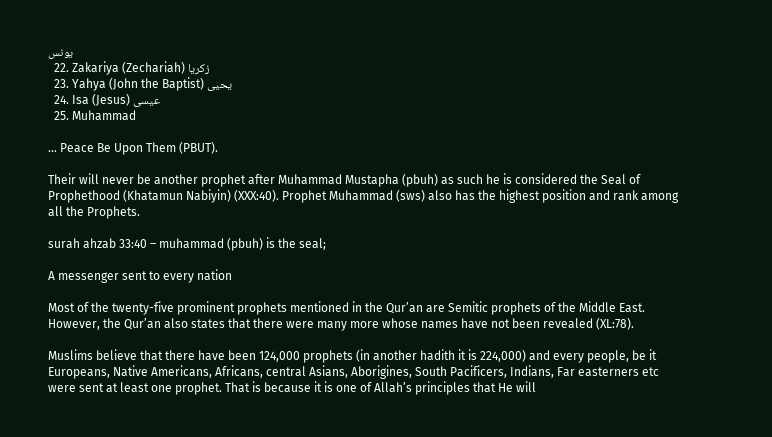يونس
  22. Zakariya (Zechariah) زكريا
  23. Yahya (John the Baptist) يحيى
  24. Isa (Jesus) عيسى
  25. Muhammad

… Peace Be Upon Them (PBUT).

Their will never be another prophet after Muhammad Mustapha (pbuh) as such he is considered the Seal of Prophethood (Khatamun Nabiyin) (XXX:40). Prophet Muhammad (sws) also has the highest position and rank among all the Prophets.

surah ahzab 33:40 – muhammad (pbuh) is the seal;

A messenger sent to every nation

Most of the twenty-five prominent prophets mentioned in the Qur’an are Semitic prophets of the Middle East. However, the Qur’an also states that there were many more whose names have not been revealed (XL:78).

Muslims believe that there have been 124,000 prophets (in another hadith it is 224,000) and every people, be it Europeans, Native Americans, Africans, central Asians, Aborigines, South Pacificers, Indians, Far easterners etc were sent at least one prophet. That is because it is one of Allah’s principles that He will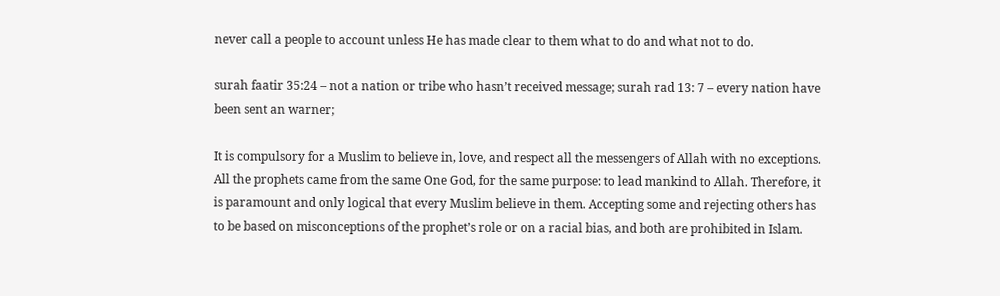never call a people to account unless He has made clear to them what to do and what not to do.

surah faatir 35:24 – not a nation or tribe who hasn’t received message; surah rad 13: 7 – every nation have been sent an warner;

It is compulsory for a Muslim to believe in, love, and respect all the messengers of Allah with no exceptions. All the prophets came from the same One God, for the same purpose: to lead mankind to Allah. Therefore, it is paramount and only logical that every Muslim believe in them. Accepting some and rejecting others has to be based on misconceptions of the prophet’s role or on a racial bias, and both are prohibited in Islam.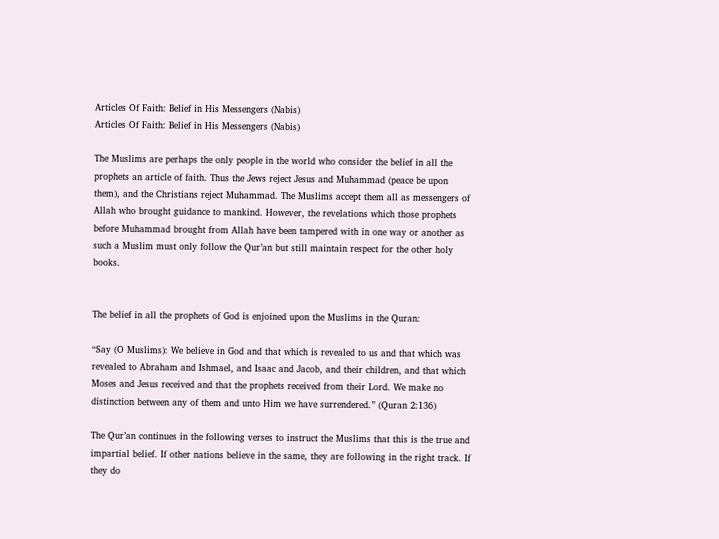Articles Of Faith: Belief in His Messengers (Nabis)
Articles Of Faith: Belief in His Messengers (Nabis)

The Muslims are perhaps the only people in the world who consider the belief in all the prophets an article of faith. Thus the Jews reject Jesus and Muhammad (peace be upon them), and the Christians reject Muhammad. The Muslims accept them all as messengers of Allah who brought guidance to mankind. However, the revelations which those prophets before Muhammad brought from Allah have been tampered with in one way or another as such a Muslim must only follow the Qur’an but still maintain respect for the other holy books.


The belief in all the prophets of God is enjoined upon the Muslims in the Quran:

“Say (O Muslims): We believe in God and that which is revealed to us and that which was revealed to Abraham and Ishmael, and Isaac and Jacob, and their children, and that which Moses and Jesus received and that the prophets received from their Lord. We make no distinction between any of them and unto Him we have surrendered.” (Quran 2:136)

The Qur’an continues in the following verses to instruct the Muslims that this is the true and impartial belief. If other nations believe in the same, they are following in the right track. If they do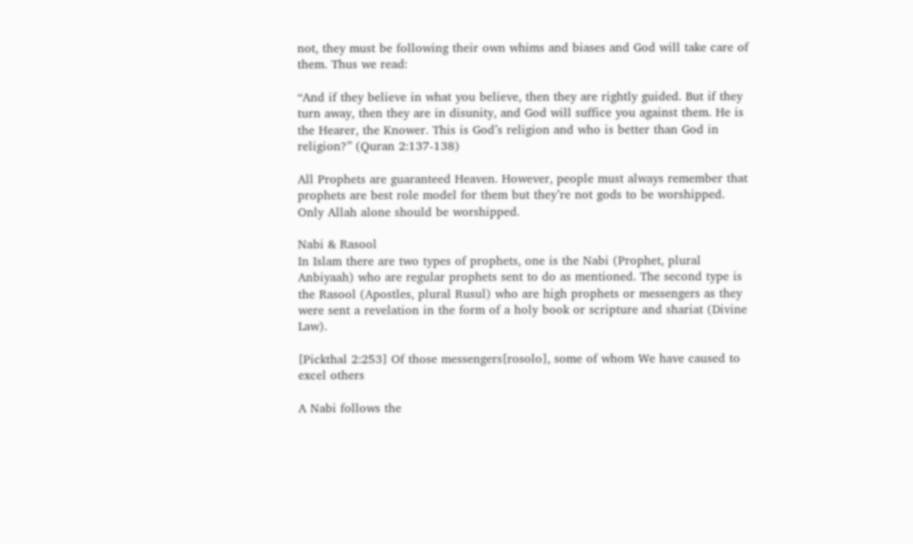not, they must be following their own whims and biases and God will take care of them. Thus we read:

“And if they believe in what you believe, then they are rightly guided. But if they turn away, then they are in disunity, and God will suffice you against them. He is the Hearer, the Knower. This is God’s religion and who is better than God in religion?” (Quran 2:137-138)

All Prophets are guaranteed Heaven. However, people must always remember that prophets are best role model for them but they’re not gods to be worshipped. Only Allah alone should be worshipped.

Nabi & Rasool
In Islam there are two types of prophets, one is the Nabi (Prophet, plural Anbiyaah) who are regular prophets sent to do as mentioned. The second type is the Rasool (Apostles, plural Rusul) who are high prophets or messengers as they were sent a revelation in the form of a holy book or scripture and shariat (Divine Law).

[Pickthal 2:253] Of those messengers[rosolo], some of whom We have caused to excel others

A Nabi follows the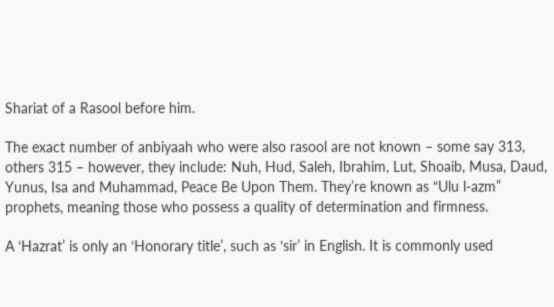Shariat of a Rasool before him.

The exact number of anbiyaah who were also rasool are not known – some say 313, others 315 – however, they include: Nuh, Hud, Saleh, Ibrahim, Lut, Shoaib, Musa, Daud, Yunus, Isa and Muhammad, Peace Be Upon Them. They’re known as “Ulu l-azm” prophets, meaning those who possess a quality of determination and firmness.

A ‘Hazrat’ is only an ‘Honorary title’, such as ‘sir’ in English. It is commonly used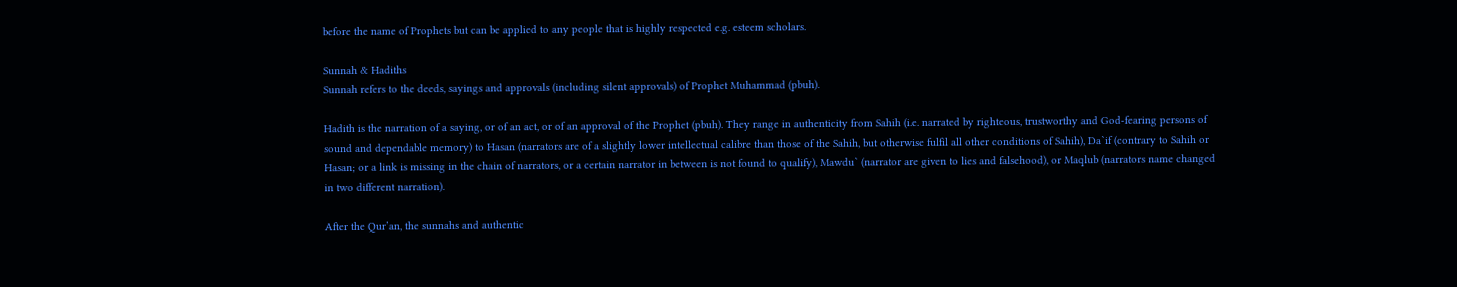before the name of Prophets but can be applied to any people that is highly respected e.g. esteem scholars.

Sunnah & Hadiths
Sunnah refers to the deeds, sayings and approvals (including silent approvals) of Prophet Muhammad (pbuh).

Hadith is the narration of a saying, or of an act, or of an approval of the Prophet (pbuh). They range in authenticity from Sahih (i.e. narrated by righteous, trustworthy and God-fearing persons of sound and dependable memory) to Hasan (narrators are of a slightly lower intellectual calibre than those of the Sahih, but otherwise fulfil all other conditions of Sahih), Da`if (contrary to Sahih or Hasan; or a link is missing in the chain of narrators, or a certain narrator in between is not found to qualify), Mawdu` (narrator are given to lies and falsehood), or Maqlub (narrators name changed in two different narration).

After the Qur’an, the sunnahs and authentic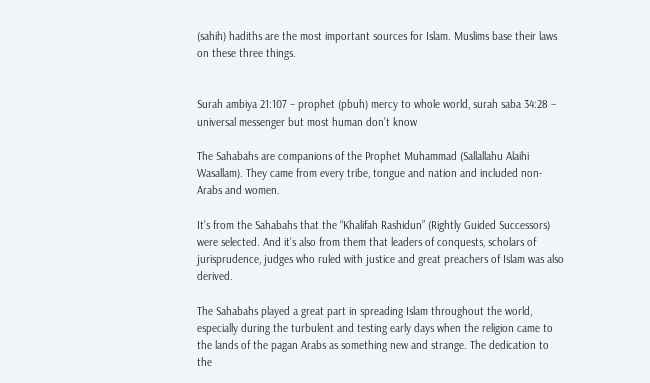(sahih) hadiths are the most important sources for Islam. Muslims base their laws on these three things.


Surah ambiya 21:107 – prophet (pbuh) mercy to whole world, surah saba 34:28 – universal messenger but most human don’t know

The Sahabahs are companions of the Prophet Muhammad (Sallallahu Alaihi Wasallam). They came from every tribe, tongue and nation and included non-Arabs and women.

It’s from the Sahabahs that the “Khalifah Rashidun” (Rightly Guided Successors) were selected. And it’s also from them that leaders of conquests, scholars of jurisprudence, judges who ruled with justice and great preachers of Islam was also derived.

The Sahabahs played a great part in spreading Islam throughout the world, especially during the turbulent and testing early days when the religion came to the lands of the pagan Arabs as something new and strange. The dedication to the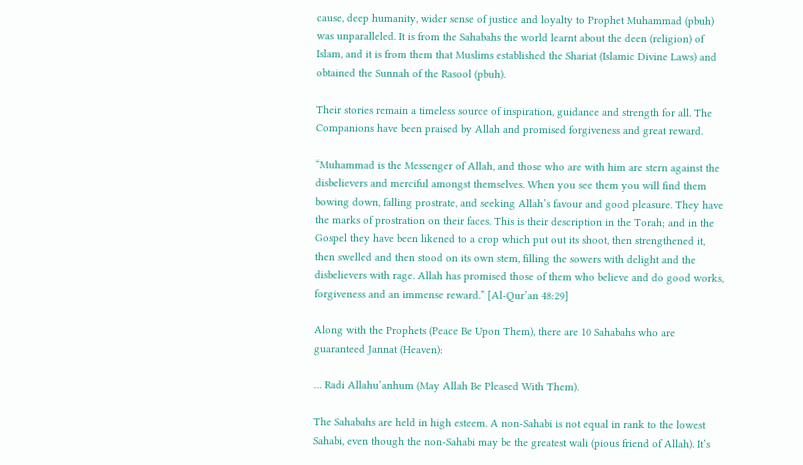cause, deep humanity, wider sense of justice and loyalty to Prophet Muhammad (pbuh) was unparalleled. It is from the Sahabahs the world learnt about the deen (religion) of Islam, and it is from them that Muslims established the Shariat (Islamic Divine Laws) and obtained the Sunnah of the Rasool (pbuh).

Their stories remain a timeless source of inspiration, guidance and strength for all. The Companions have been praised by Allah and promised forgiveness and great reward.

“Muhammad is the Messenger of Allah, and those who are with him are stern against the disbelievers and merciful amongst themselves. When you see them you will find them bowing down, falling prostrate, and seeking Allah’s favour and good pleasure. They have the marks of prostration on their faces. This is their description in the Torah; and in the Gospel they have been likened to a crop which put out its shoot, then strengthened it, then swelled and then stood on its own stem, filling the sowers with delight and the disbelievers with rage. Allah has promised those of them who believe and do good works, forgiveness and an immense reward.” [Al-Qur’an 48:29]

Along with the Prophets (Peace Be Upon Them), there are 10 Sahabahs who are guaranteed Jannat (Heaven):

… Radi Allahu’anhum (May Allah Be Pleased With Them).

The Sahabahs are held in high esteem. A non-Sahabi is not equal in rank to the lowest Sahabi, even though the non-Sahabi may be the greatest wali (pious friend of Allah). It’s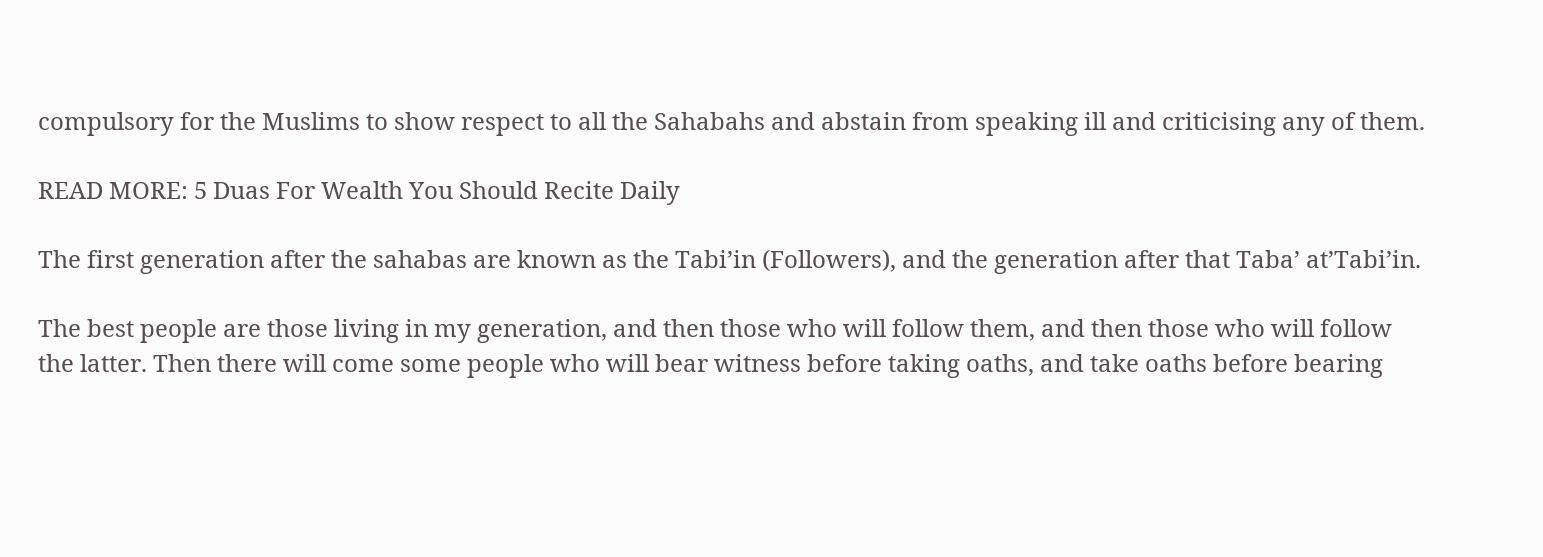compulsory for the Muslims to show respect to all the Sahabahs and abstain from speaking ill and criticising any of them.

READ MORE: 5 Duas For Wealth You Should Recite Daily

The first generation after the sahabas are known as the Tabi’in (Followers), and the generation after that Taba’ at’Tabi’in.

The best people are those living in my generation, and then those who will follow them, and then those who will follow the latter. Then there will come some people who will bear witness before taking oaths, and take oaths before bearing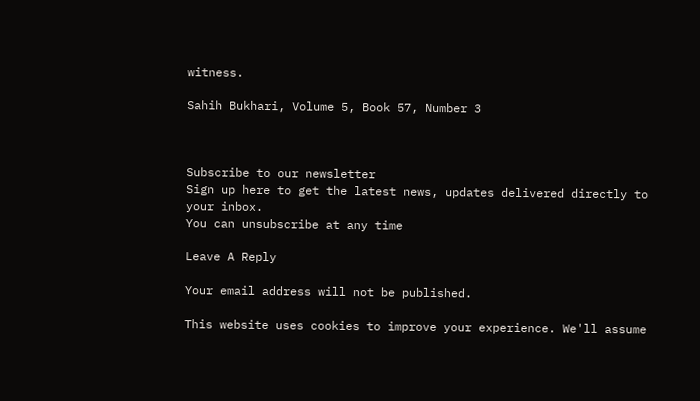witness.

Sahih Bukhari, Volume 5, Book 57, Number 3



Subscribe to our newsletter
Sign up here to get the latest news, updates delivered directly to your inbox.
You can unsubscribe at any time

Leave A Reply

Your email address will not be published.

This website uses cookies to improve your experience. We'll assume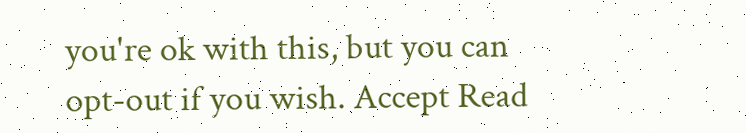you're ok with this, but you can opt-out if you wish. Accept Read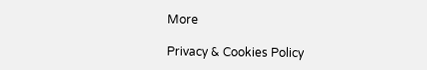More

Privacy & Cookies Policy